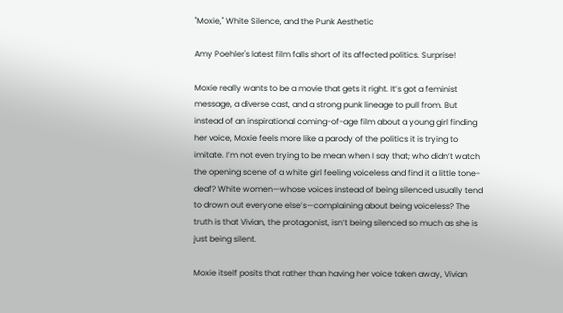"Moxie," White Silence, and the Punk Aesthetic

Amy Poehler's latest film falls short of its affected politics. Surprise!

Moxie really wants to be a movie that gets it right. It’s got a feminist message, a diverse cast, and a strong punk lineage to pull from. But instead of an inspirational coming-of-age film about a young girl finding her voice, Moxie feels more like a parody of the politics it is trying to imitate. I’m not even trying to be mean when I say that; who didn’t watch the opening scene of a white girl feeling voiceless and find it a little tone-deaf? White women—whose voices instead of being silenced usually tend to drown out everyone else’s—complaining about being voiceless? The truth is that Vivian, the protagonist, isn’t being silenced so much as she is just being silent.

Moxie itself posits that rather than having her voice taken away, Vivian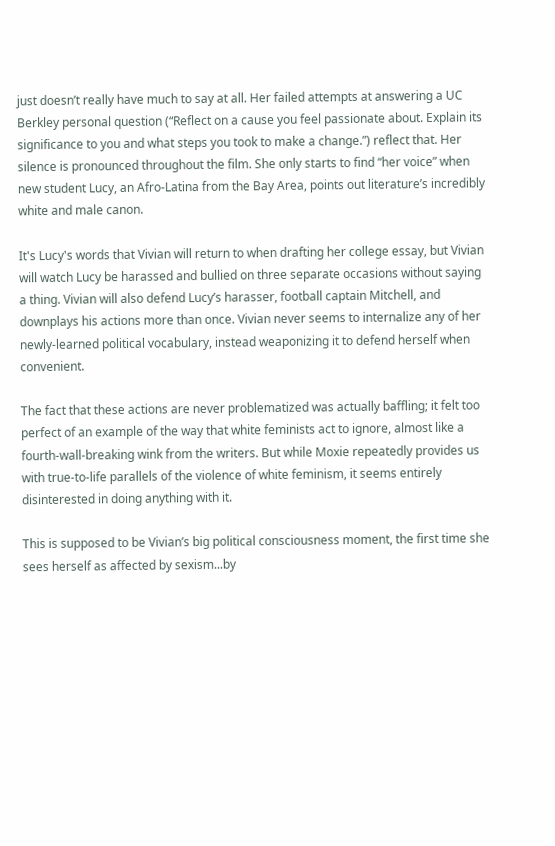just doesn’t really have much to say at all. Her failed attempts at answering a UC Berkley personal question (“Reflect on a cause you feel passionate about. Explain its significance to you and what steps you took to make a change.”) reflect that. Her silence is pronounced throughout the film. She only starts to find “her voice” when new student Lucy, an Afro-Latina from the Bay Area, points out literature’s incredibly white and male canon.

It's Lucy's words that Vivian will return to when drafting her college essay, but Vivian will watch Lucy be harassed and bullied on three separate occasions without saying a thing. Vivian will also defend Lucy’s harasser, football captain Mitchell, and downplays his actions more than once. Vivian never seems to internalize any of her newly-learned political vocabulary, instead weaponizing it to defend herself when convenient.

The fact that these actions are never problematized was actually baffling; it felt too perfect of an example of the way that white feminists act to ignore, almost like a fourth-wall-breaking wink from the writers. But while Moxie repeatedly provides us with true-to-life parallels of the violence of white feminism, it seems entirely disinterested in doing anything with it.

This is supposed to be Vivian’s big political consciousness moment, the first time she sees herself as affected by sexism...by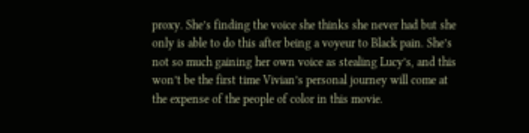proxy. She’s finding the voice she thinks she never had but she only is able to do this after being a voyeur to Black pain. She’s not so much gaining her own voice as stealing Lucy’s, and this won’t be the first time Vivian’s personal journey will come at the expense of the people of color in this movie.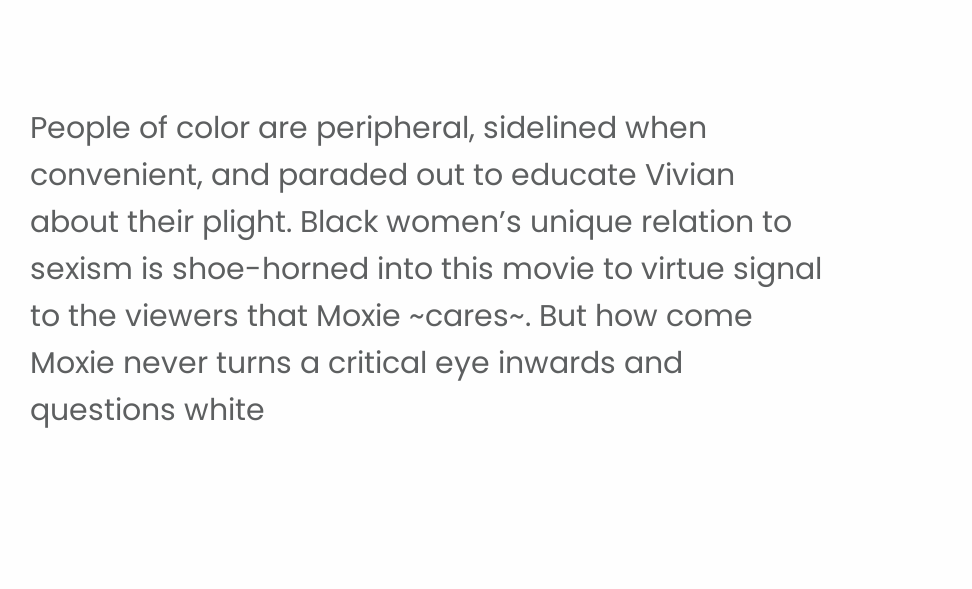People of color are peripheral, sidelined when convenient, and paraded out to educate Vivian about their plight. Black women’s unique relation to sexism is shoe-horned into this movie to virtue signal to the viewers that Moxie ~cares~. But how come Moxie never turns a critical eye inwards and questions white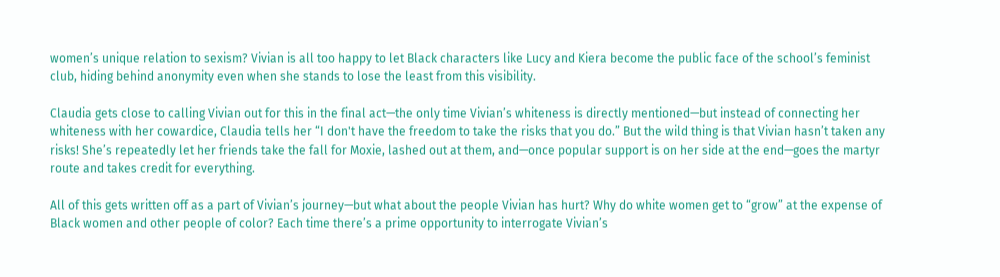women’s unique relation to sexism? Vivian is all too happy to let Black characters like Lucy and Kiera become the public face of the school’s feminist club, hiding behind anonymity even when she stands to lose the least from this visibility.

Claudia gets close to calling Vivian out for this in the final act—the only time Vivian’s whiteness is directly mentioned—but instead of connecting her whiteness with her cowardice, Claudia tells her “I don't have the freedom to take the risks that you do.” But the wild thing is that Vivian hasn’t taken any risks! She’s repeatedly let her friends take the fall for Moxie, lashed out at them, and—once popular support is on her side at the end—goes the martyr route and takes credit for everything.

All of this gets written off as a part of Vivian’s journey—but what about the people Vivian has hurt? Why do white women get to “grow” at the expense of Black women and other people of color? Each time there’s a prime opportunity to interrogate Vivian’s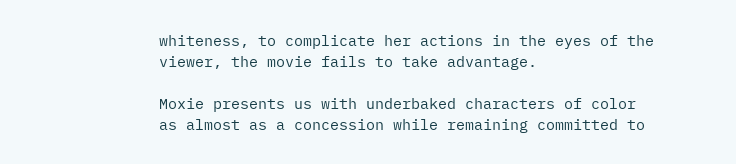whiteness, to complicate her actions in the eyes of the viewer, the movie fails to take advantage.

Moxie presents us with underbaked characters of color as almost as a concession while remaining committed to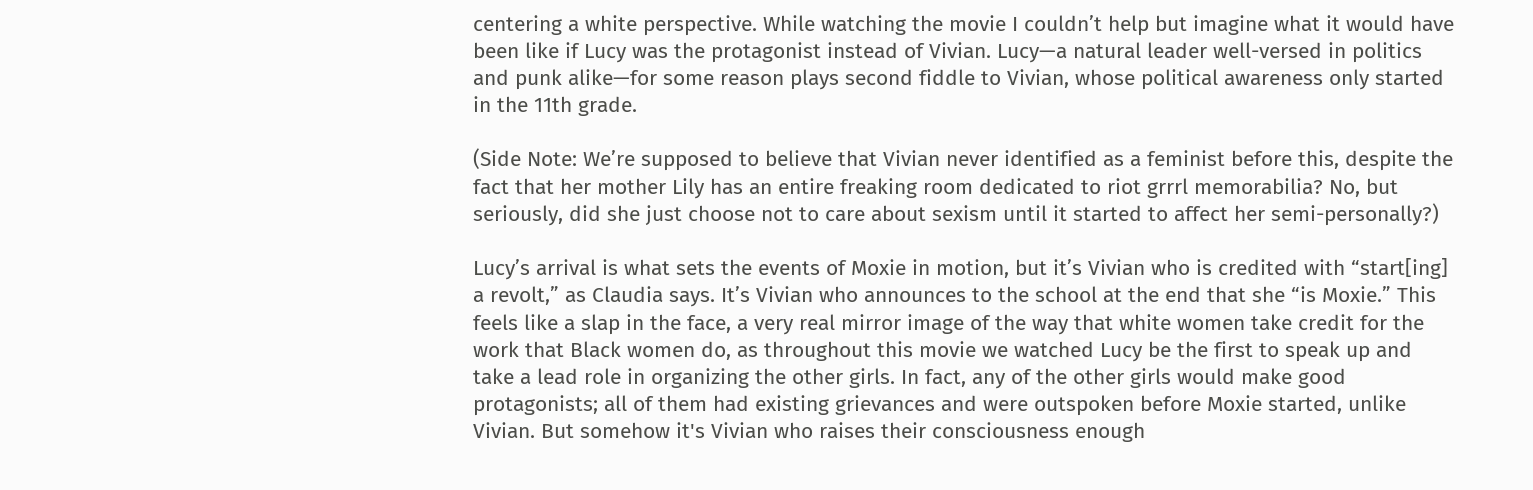centering a white perspective. While watching the movie I couldn’t help but imagine what it would have been like if Lucy was the protagonist instead of Vivian. Lucy—a natural leader well-versed in politics and punk alike—for some reason plays second fiddle to Vivian, whose political awareness only started in the 11th grade.

(Side Note: We’re supposed to believe that Vivian never identified as a feminist before this, despite the fact that her mother Lily has an entire freaking room dedicated to riot grrrl memorabilia? No, but seriously, did she just choose not to care about sexism until it started to affect her semi-personally?)

Lucy’s arrival is what sets the events of Moxie in motion, but it’s Vivian who is credited with “start[ing] a revolt,” as Claudia says. It’s Vivian who announces to the school at the end that she “is Moxie.” This feels like a slap in the face, a very real mirror image of the way that white women take credit for the work that Black women do, as throughout this movie we watched Lucy be the first to speak up and take a lead role in organizing the other girls. In fact, any of the other girls would make good protagonists; all of them had existing grievances and were outspoken before Moxie started, unlike Vivian. But somehow it's Vivian who raises their consciousness enough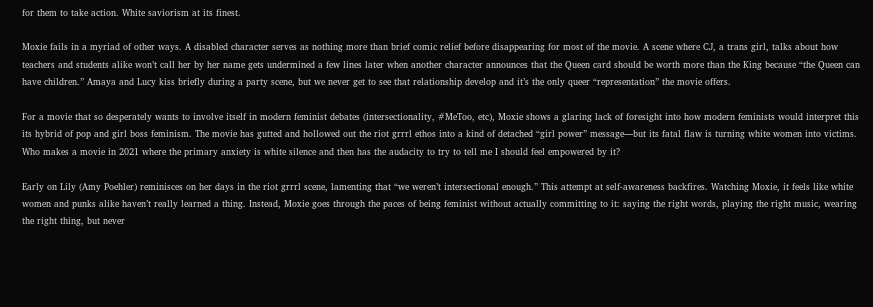for them to take action. White saviorism at its finest.

Moxie fails in a myriad of other ways. A disabled character serves as nothing more than brief comic relief before disappearing for most of the movie. A scene where CJ, a trans girl, talks about how teachers and students alike won’t call her by her name gets undermined a few lines later when another character announces that the Queen card should be worth more than the King because “the Queen can have children.” Amaya and Lucy kiss briefly during a party scene, but we never get to see that relationship develop and it’s the only queer “representation” the movie offers.

For a movie that so desperately wants to involve itself in modern feminist debates (intersectionality, #MeToo, etc), Moxie shows a glaring lack of foresight into how modern feminists would interpret this its hybrid of pop and girl boss feminism. The movie has gutted and hollowed out the riot grrrl ethos into a kind of detached “girl power” message—but its fatal flaw is turning white women into victims. Who makes a movie in 2021 where the primary anxiety is white silence and then has the audacity to try to tell me I should feel empowered by it?

Early on Lily (Amy Poehler) reminisces on her days in the riot grrrl scene, lamenting that “we weren’t intersectional enough.” This attempt at self-awareness backfires. Watching Moxie, it feels like white women and punks alike haven’t really learned a thing. Instead, Moxie goes through the paces of being feminist without actually committing to it: saying the right words, playing the right music, wearing the right thing, but never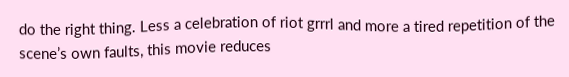do the right thing. Less a celebration of riot grrrl and more a tired repetition of the scene’s own faults, this movie reduces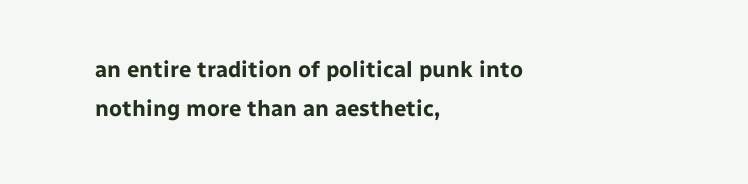an entire tradition of political punk into nothing more than an aesthetic,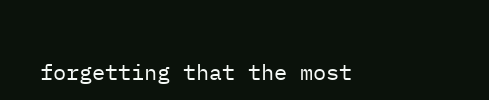forgetting that the most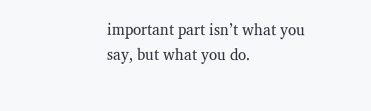important part isn’t what you say, but what you do.